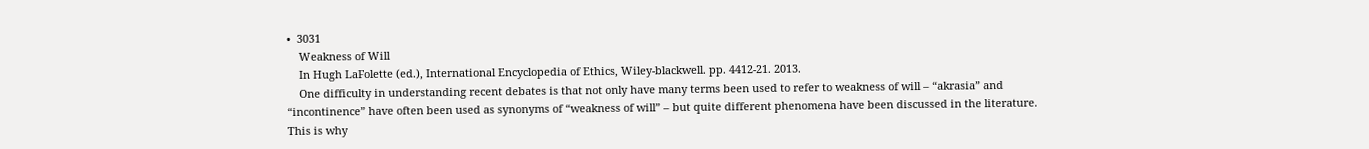•  3031
    Weakness of Will
    In Hugh LaFolette (ed.), International Encyclopedia of Ethics, Wiley-blackwell. pp. 4412-21. 2013.
    One difficulty in understanding recent debates is that not only have many terms been used to refer to weakness of will – “akrasia” and “incontinence” have often been used as synonyms of “weakness of will” – but quite different phenomena have been discussed in the literature. This is why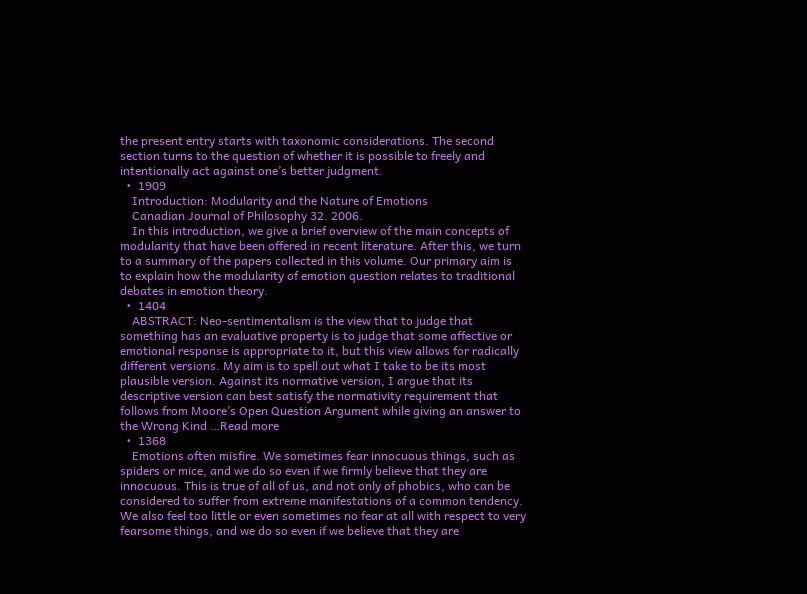the present entry starts with taxonomic considerations. The second section turns to the question of whether it is possible to freely and intentionally act against one’s better judgment.
  •  1909
    Introduction: Modularity and the Nature of Emotions
    Canadian Journal of Philosophy 32. 2006.
    In this introduction, we give a brief overview of the main concepts of modularity that have been offered in recent literature. After this, we turn to a summary of the papers collected in this volume. Our primary aim is to explain how the modularity of emotion question relates to traditional debates in emotion theory.
  •  1404
    ABSTRACT: Neo-sentimentalism is the view that to judge that something has an evaluative property is to judge that some affective or emotional response is appropriate to it, but this view allows for radically different versions. My aim is to spell out what I take to be its most plausible version. Against its normative version, I argue that its descriptive version can best satisfy the normativity requirement that follows from Moore’s Open Question Argument while giving an answer to the Wrong Kind …Read more
  •  1368
    Emotions often misfire. We sometimes fear innocuous things, such as spiders or mice, and we do so even if we firmly believe that they are innocuous. This is true of all of us, and not only of phobics, who can be considered to suffer from extreme manifestations of a common tendency. We also feel too little or even sometimes no fear at all with respect to very fearsome things, and we do so even if we believe that they are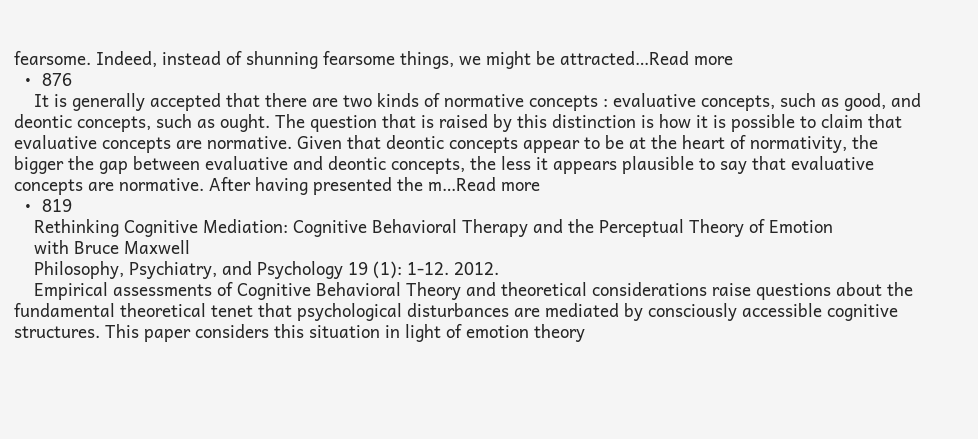fearsome. Indeed, instead of shunning fearsome things, we might be attracted…Read more
  •  876
    It is generally accepted that there are two kinds of normative concepts : evaluative concepts, such as good, and deontic concepts, such as ought. The question that is raised by this distinction is how it is possible to claim that evaluative concepts are normative. Given that deontic concepts appear to be at the heart of normativity, the bigger the gap between evaluative and deontic concepts, the less it appears plausible to say that evaluative concepts are normative. After having presented the m…Read more
  •  819
    Rethinking Cognitive Mediation: Cognitive Behavioral Therapy and the Perceptual Theory of Emotion
    with Bruce Maxwell
    Philosophy, Psychiatry, and Psychology 19 (1): 1-12. 2012.
    Empirical assessments of Cognitive Behavioral Theory and theoretical considerations raise questions about the fundamental theoretical tenet that psychological disturbances are mediated by consciously accessible cognitive structures. This paper considers this situation in light of emotion theory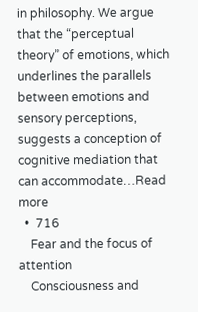in philosophy. We argue that the “perceptual theory” of emotions, which underlines the parallels between emotions and sensory perceptions, suggests a conception of cognitive mediation that can accommodate…Read more
  •  716
    Fear and the focus of attention
    Consciousness and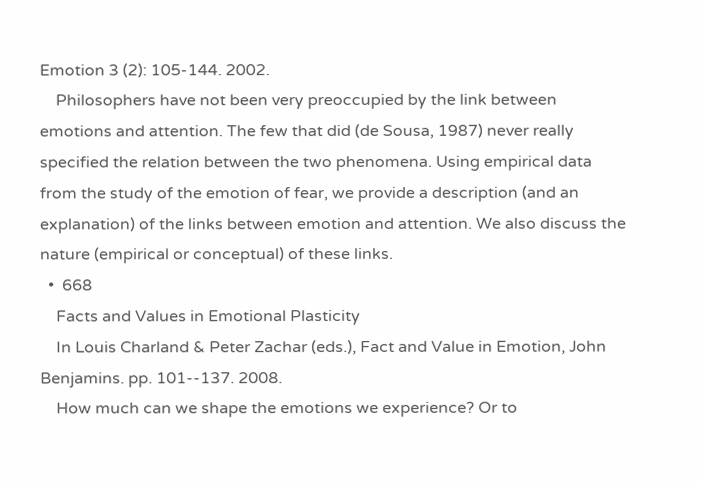Emotion 3 (2): 105-144. 2002.
    Philosophers have not been very preoccupied by the link between emotions and attention. The few that did (de Sousa, 1987) never really specified the relation between the two phenomena. Using empirical data from the study of the emotion of fear, we provide a description (and an explanation) of the links between emotion and attention. We also discuss the nature (empirical or conceptual) of these links.
  •  668
    Facts and Values in Emotional Plasticity
    In Louis Charland & Peter Zachar (eds.), Fact and Value in Emotion, John Benjamins. pp. 101--137. 2008.
    How much can we shape the emotions we experience? Or to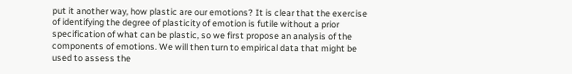put it another way, how plastic are our emotions? It is clear that the exercise of identifying the degree of plasticity of emotion is futile without a prior specification of what can be plastic, so we first propose an analysis of the components of emotions. We will then turn to empirical data that might be used to assess the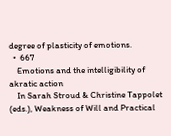degree of plasticity of emotions.
  •  667
    Emotions and the intelligibility of akratic action
    In Sarah Stroud & Christine Tappolet (eds.), Weakness of Will and Practical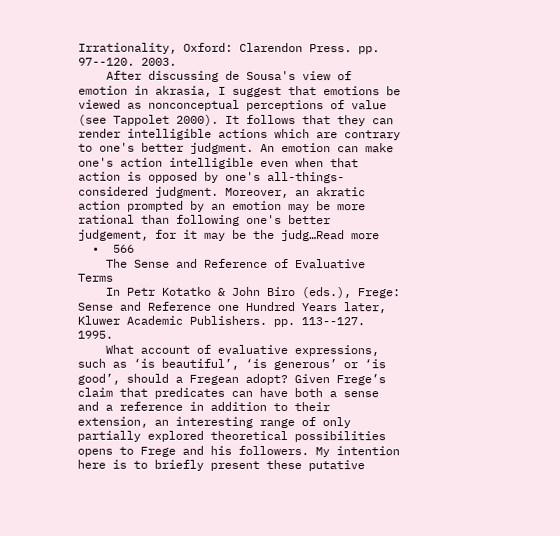Irrationality, Oxford: Clarendon Press. pp. 97--120. 2003.
    After discussing de Sousa's view of emotion in akrasia, I suggest that emotions be viewed as nonconceptual perceptions of value (see Tappolet 2000). It follows that they can render intelligible actions which are contrary to one's better judgment. An emotion can make one's action intelligible even when that action is opposed by one's all-things-considered judgment. Moreover, an akratic action prompted by an emotion may be more rational than following one's better judgement, for it may be the judg…Read more
  •  566
    The Sense and Reference of Evaluative Terms
    In Petr Kotatko & John Biro (eds.), Frege: Sense and Reference one Hundred Years later, Kluwer Academic Publishers. pp. 113--127. 1995.
    What account of evaluative expressions, such as ‘is beautiful’, ‘is generous’ or ‘is good’, should a Fregean adopt? Given Frege’s claim that predicates can have both a sense and a reference in addition to their extension, an interesting range of only partially explored theoretical possibilities opens to Frege and his followers. My intention here is to briefly present these putative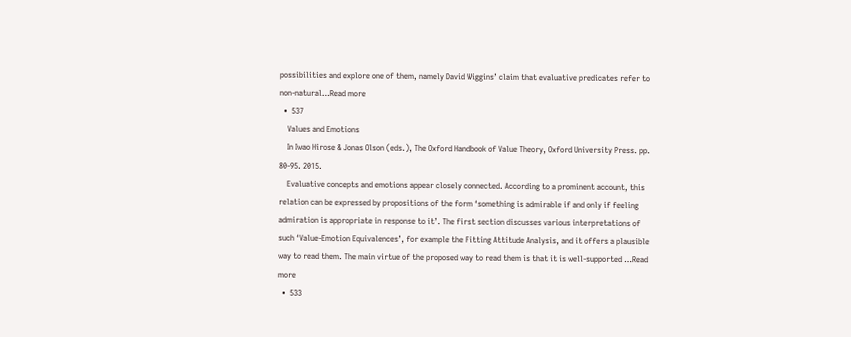possibilities and explore one of them, namely David Wiggins’ claim that evaluative predicates refer to non-natural…Read more
  •  537
    Values and Emotions
    In Iwao Hirose & Jonas Olson (eds.), The Oxford Handbook of Value Theory, Oxford University Press. pp. 80-95. 2015.
    Evaluative concepts and emotions appear closely connected. According to a prominent account, this relation can be expressed by propositions of the form ‘something is admirable if and only if feeling admiration is appropriate in response to it’. The first section discusses various interpretations of such ‘Value-Emotion Equivalences’, for example the Fitting Attitude Analysis, and it offers a plausible way to read them. The main virtue of the proposed way to read them is that it is well-supported …Read more
  •  533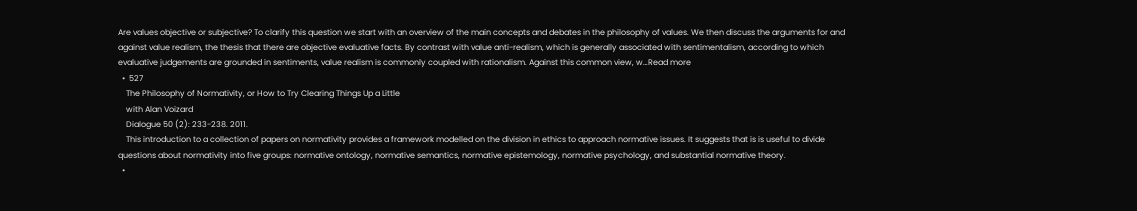Are values objective or subjective? To clarify this question we start with an overview of the main concepts and debates in the philosophy of values. We then discuss the arguments for and against value realism, the thesis that there are objective evaluative facts. By contrast with value anti-realism, which is generally associated with sentimentalism, according to which evaluative judgements are grounded in sentiments, value realism is commonly coupled with rationalism. Against this common view, w…Read more
  •  527
    The Philosophy of Normativity, or How to Try Clearing Things Up a Little
    with Alan Voizard
    Dialogue 50 (2): 233-238. 2011.
    This introduction to a collection of papers on normativity provides a framework modelled on the division in ethics to approach normative issues. It suggests that is is useful to divide questions about normativity into five groups: normative ontology, normative semantics, normative epistemology, normative psychology, and substantial normative theory.
  •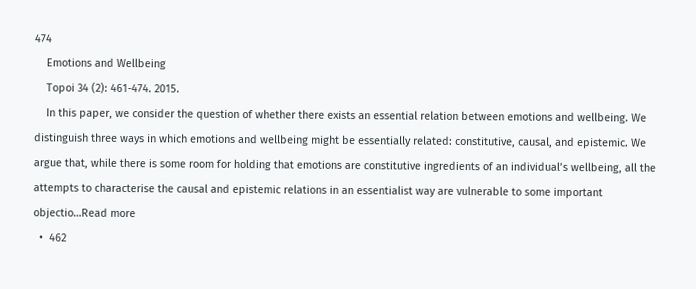474
    Emotions and Wellbeing
    Topoi 34 (2): 461-474. 2015.
    In this paper, we consider the question of whether there exists an essential relation between emotions and wellbeing. We distinguish three ways in which emotions and wellbeing might be essentially related: constitutive, causal, and epistemic. We argue that, while there is some room for holding that emotions are constitutive ingredients of an individual’s wellbeing, all the attempts to characterise the causal and epistemic relations in an essentialist way are vulnerable to some important objectio…Read more
  •  462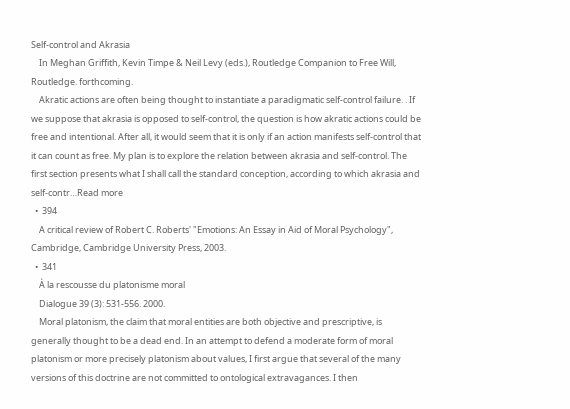Self-control and Akrasia
    In Meghan Griffith, Kevin Timpe & Neil Levy (eds.), Routledge Companion to Free Will, Routledge. forthcoming.
    Akratic actions are often being thought to instantiate a paradigmatic self-control failure. . If we suppose that akrasia is opposed to self-control, the question is how akratic actions could be free and intentional. After all, it would seem that it is only if an action manifests self-control that it can count as free. My plan is to explore the relation between akrasia and self-control. The first section presents what I shall call the standard conception, according to which akrasia and self-contr…Read more
  •  394
    A critical review of Robert C. Roberts' "Emotions: An Essay in Aid of Moral Psychology", Cambridge, Cambridge University Press, 2003.
  •  341
    À la rescousse du platonisme moral
    Dialogue 39 (3): 531-556. 2000.
    Moral platonism, the claim that moral entities are both objective and prescriptive, is generally thought to be a dead end. In an attempt to defend a moderate form of moral platonism or more precisely platonism about values, I first argue that several of the many versions of this doctrine are not committed to ontological extravagances. I then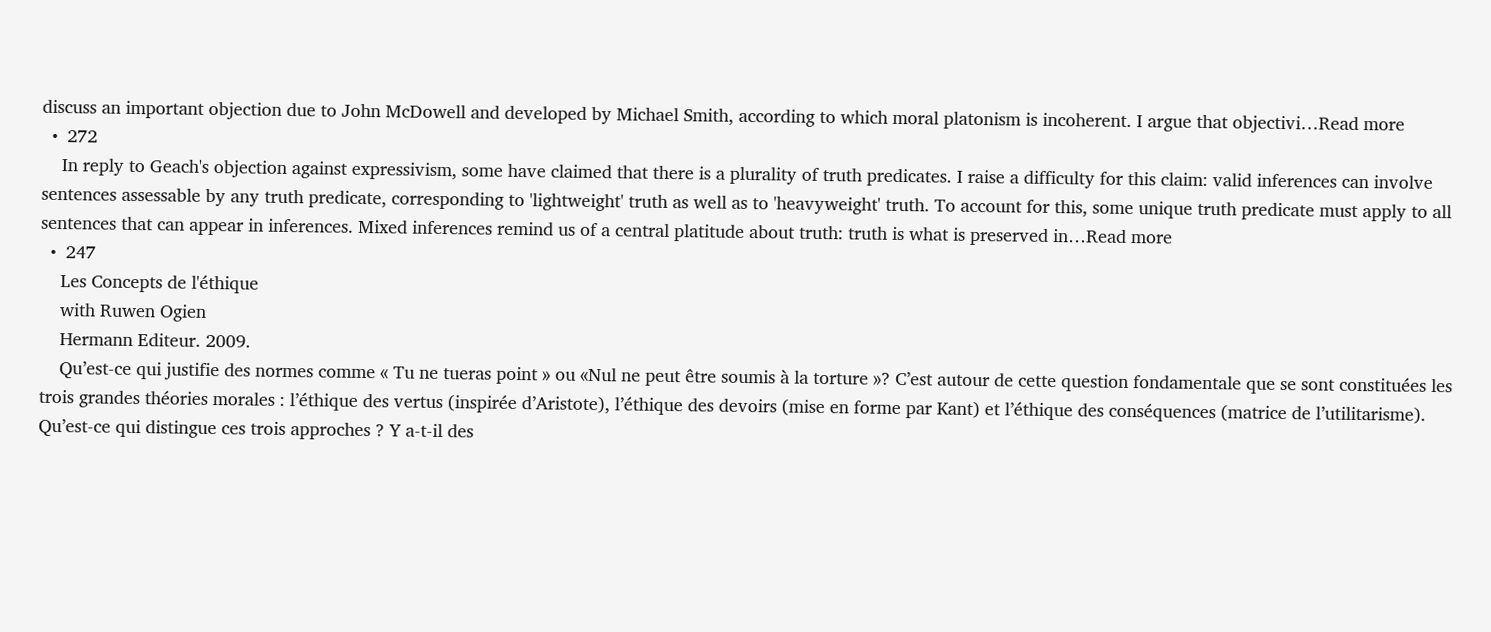discuss an important objection due to John McDowell and developed by Michael Smith, according to which moral platonism is incoherent. I argue that objectivi…Read more
  •  272
    In reply to Geach's objection against expressivism, some have claimed that there is a plurality of truth predicates. I raise a difficulty for this claim: valid inferences can involve sentences assessable by any truth predicate, corresponding to 'lightweight' truth as well as to 'heavyweight' truth. To account for this, some unique truth predicate must apply to all sentences that can appear in inferences. Mixed inferences remind us of a central platitude about truth: truth is what is preserved in…Read more
  •  247
    Les Concepts de l'éthique
    with Ruwen Ogien
    Hermann Editeur. 2009.
    Qu’est-ce qui justifie des normes comme « Tu ne tueras point » ou «Nul ne peut être soumis à la torture »? C’est autour de cette question fondamentale que se sont constituées les trois grandes théories morales : l’éthique des vertus (inspirée d’Aristote), l’éthique des devoirs (mise en forme par Kant) et l’éthique des conséquences (matrice de l’utilitarisme). Qu’est-ce qui distingue ces trois approches ? Y a-t-il des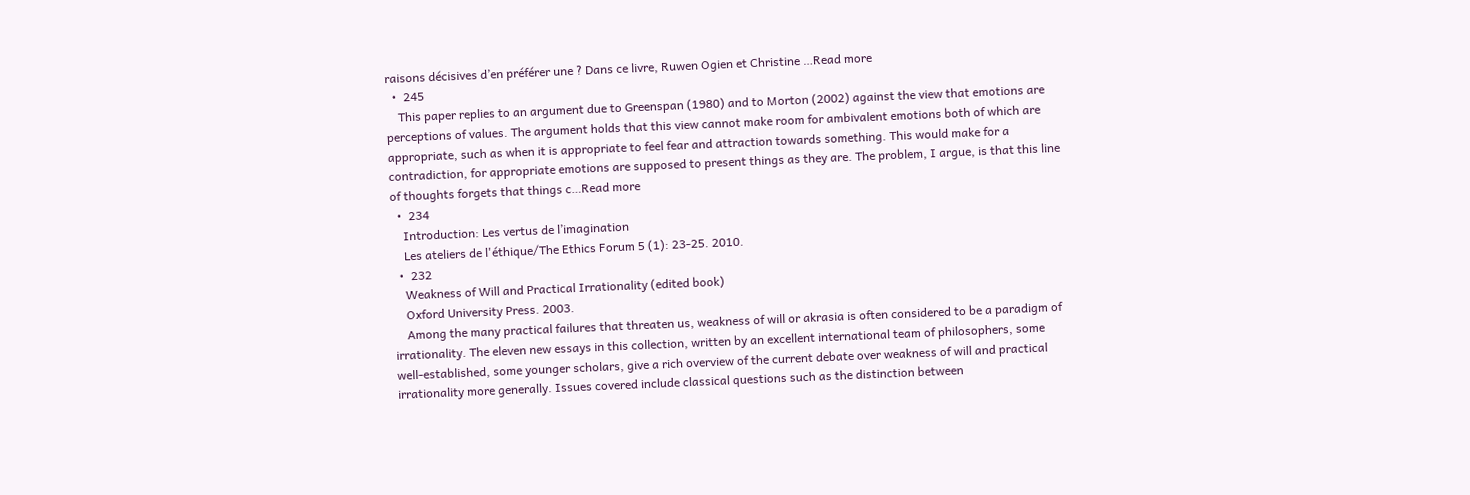raisons décisives d’en préférer une ? Dans ce livre, Ruwen Ogien et Christine …Read more
  •  245
    This paper replies to an argument due to Greenspan (1980) and to Morton (2002) against the view that emotions are perceptions of values. The argument holds that this view cannot make room for ambivalent emotions both of which are appropriate, such as when it is appropriate to feel fear and attraction towards something. This would make for a contradiction, for appropriate emotions are supposed to present things as they are. The problem, I argue, is that this line of thoughts forgets that things c…Read more
  •  234
    Introduction: Les vertus de l’imagination
    Les ateliers de l'éthique/The Ethics Forum 5 (1): 23-25. 2010.
  •  232
    Weakness of Will and Practical Irrationality (edited book)
    Oxford University Press. 2003.
    Among the many practical failures that threaten us, weakness of will or akrasia is often considered to be a paradigm of irrationality. The eleven new essays in this collection, written by an excellent international team of philosophers, some well-established, some younger scholars, give a rich overview of the current debate over weakness of will and practical irrationality more generally. Issues covered include classical questions such as the distinction between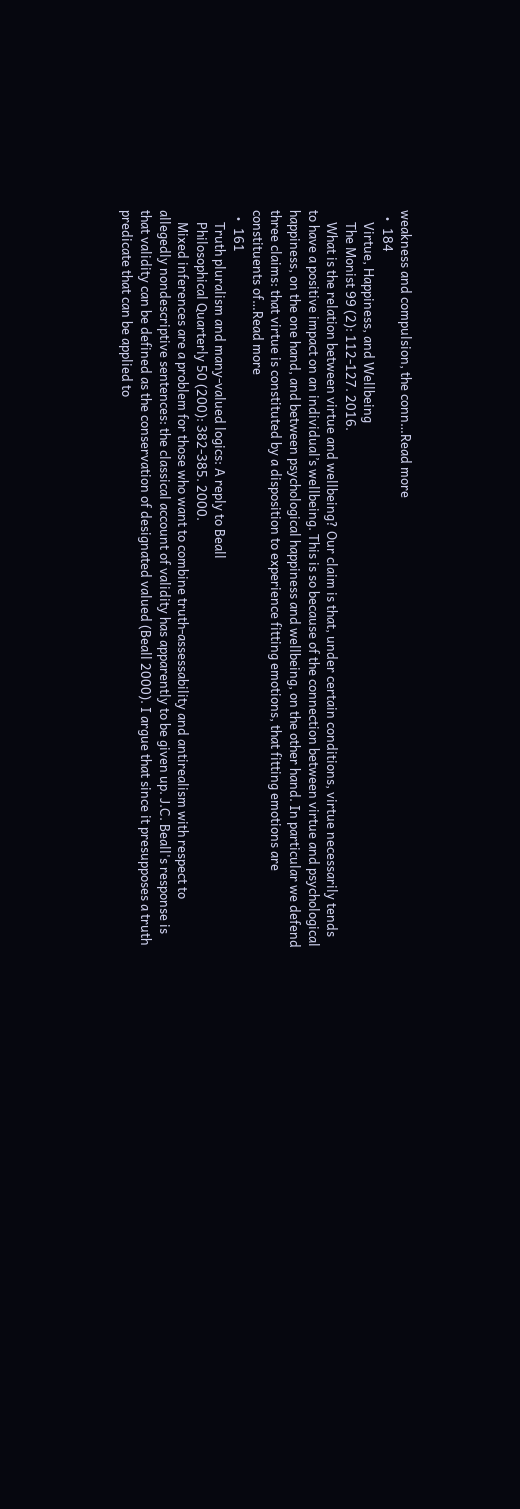weakness and compulsion, the conn…Read more
  •  184
    Virtue, Happiness, and Wellbeing
    The Monist 99 (2): 112-127. 2016.
    What is the relation between virtue and wellbeing? Our claim is that, under certain conditions, virtue necessarily tends to have a positive impact on an individual’s wellbeing. This is so because of the connection between virtue and psychological happiness, on the one hand, and between psychological happiness and wellbeing, on the other hand. In particular we defend three claims: that virtue is constituted by a disposition to experience fitting emotions, that fitting emotions are constituents of…Read more
  •  161
    Truth pluralism and many-valued logics: A reply to Beall
    Philosophical Quarterly 50 (200): 382-385. 2000.
    Mixed inferences are a problem for those who want to combine truth-assessability and antirealism with respect to allegedly nondescriptive sentences: the classical account of validity has apparently to be given up. J.C. Beall's response is that validity can be defined as the conservation of designated valued (Beall 2000). I argue that since it presupposes a truth predicate that can be applied to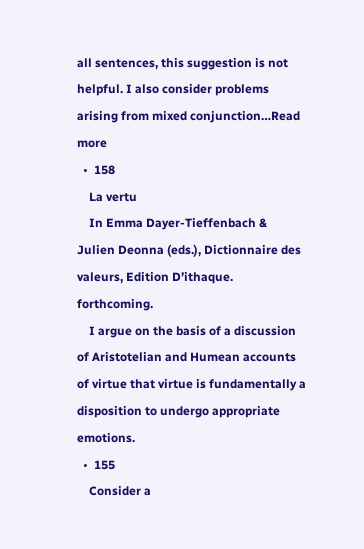all sentences, this suggestion is not helpful. I also consider problems arising from mixed conjunction…Read more
  •  158
    La vertu
    In Emma Dayer-Tieffenbach & Julien Deonna (eds.), Dictionnaire des valeurs, Edition D’ithaque. forthcoming.
    I argue on the basis of a discussion of Aristotelian and Humean accounts of virtue that virtue is fundamentally a disposition to undergo appropriate emotions.
  •  155
    Consider a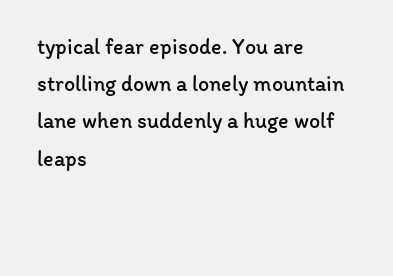typical fear episode. You are strolling down a lonely mountain lane when suddenly a huge wolf leaps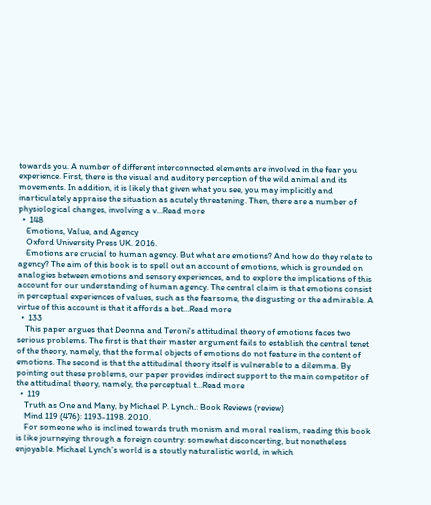towards you. A number of different interconnected elements are involved in the fear you experience. First, there is the visual and auditory perception of the wild animal and its movements. In addition, it is likely that given what you see, you may implicitly and inarticulately appraise the situation as acutely threatening. Then, there are a number of physiological changes, involving a v…Read more
  •  148
    Emotions, Value, and Agency
    Oxford University Press UK. 2016.
    Emotions are crucial to human agency. But what are emotions? And how do they relate to agency? The aim of this book is to spell out an account of emotions, which is grounded on analogies between emotions and sensory experiences, and to explore the implications of this account for our understanding of human agency. The central claim is that emotions consist in perceptual experiences of values, such as the fearsome, the disgusting or the admirable. A virtue of this account is that it affords a bet…Read more
  •  133
    This paper argues that Deonna and Teroni's attitudinal theory of emotions faces two serious problems. The first is that their master argument fails to establish the central tenet of the theory, namely, that the formal objects of emotions do not feature in the content of emotions. The second is that the attitudinal theory itself is vulnerable to a dilemma. By pointing out these problems, our paper provides indirect support to the main competitor of the attitudinal theory, namely, the perceptual t…Read more
  •  119
    Truth as One and Many, by Michael P. Lynch.: Book Reviews (review)
    Mind 119 (476): 1193-1198. 2010.
    For someone who is inclined towards truth monism and moral realism, reading this book is like journeying through a foreign country: somewhat disconcerting, but nonetheless enjoyable. Michael Lynch’s world is a stoutly naturalistic world, in which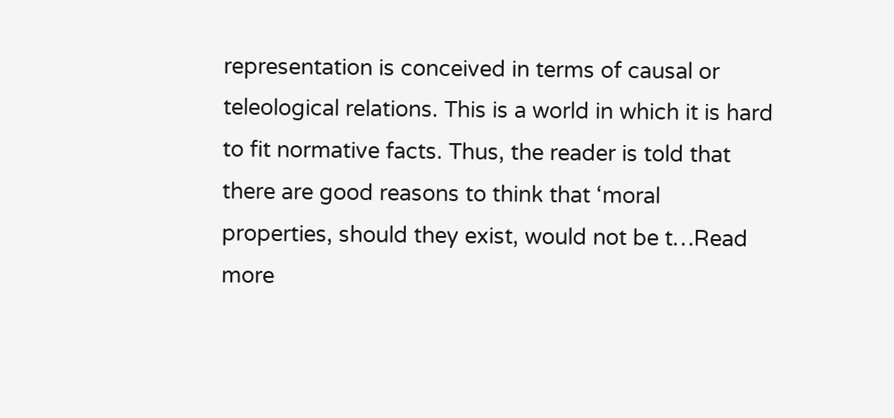representation is conceived in terms of causal or teleological relations. This is a world in which it is hard to fit normative facts. Thus, the reader is told that there are good reasons to think that ‘moral properties, should they exist, would not be t…Read more